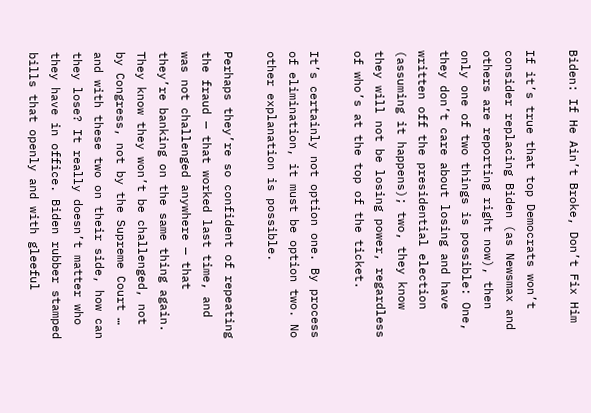Biden: If He Ain’t Broke, Don’t Fix Him

If it’s true that top Democrats won’t consider replacing Biden (as Newsmax and others are reporting right now), then only one of two things is possible: One, they don’t care about losing and have written off the presidential election (assuming it happens); two, they know they will not be losing power, regardless of who’s at the top of the ticket.

It’s certainly not option one. By process of elimination, it must be option two. No other explanation is possible.

Perhaps they’re so confident of repeating the fraud — that worked last time, and was not challenged anywhere — that they’re banking on the same thing again. They know they won’t be challenged, not by Congress, not by the Supreme Court … and with these two on their side, how can they lose? It really doesn’t matter who they have in office. Biden rubber stamped bills that openly and with gleeful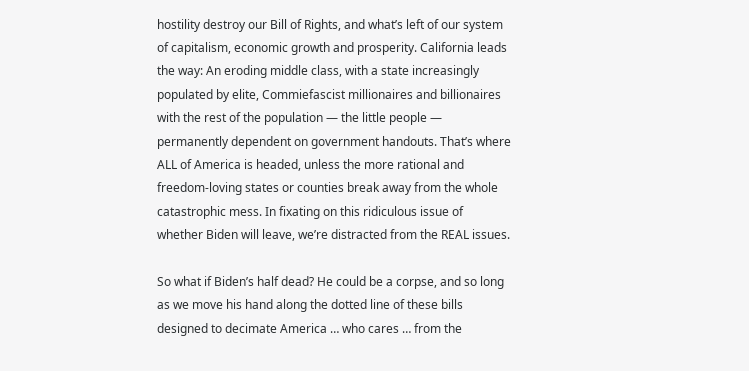hostility destroy our Bill of Rights, and what’s left of our system of capitalism, economic growth and prosperity. California leads the way: An eroding middle class, with a state increasingly populated by elite, Commiefascist millionaires and billionaires with the rest of the population — the little people — permanently dependent on government handouts. That’s where ALL of America is headed, unless the more rational and freedom-loving states or counties break away from the whole catastrophic mess. In fixating on this ridiculous issue of whether Biden will leave, we’re distracted from the REAL issues.

So what if Biden’s half dead? He could be a corpse, and so long as we move his hand along the dotted line of these bills designed to decimate America … who cares … from the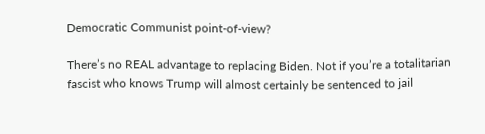Democratic Communist point-of-view?

There’s no REAL advantage to replacing Biden. Not if you’re a totalitarian fascist who knows Trump will almost certainly be sentenced to jail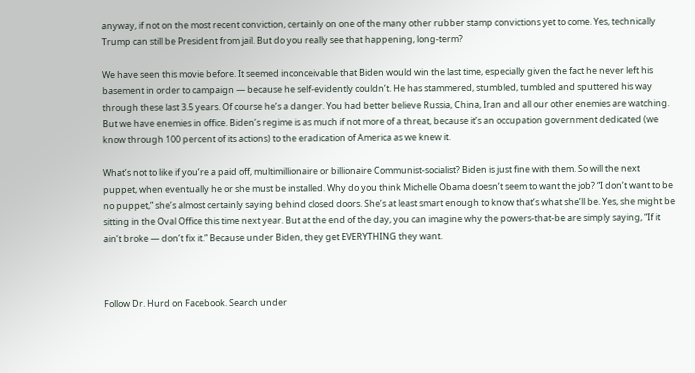anyway, if not on the most recent conviction, certainly on one of the many other rubber stamp convictions yet to come. Yes, technically Trump can still be President from jail. But do you really see that happening, long-term?

We have seen this movie before. It seemed inconceivable that Biden would win the last time, especially given the fact he never left his basement in order to campaign — because he self-evidently couldn’t. He has stammered, stumbled, tumbled and sputtered his way through these last 3.5 years. Of course he’s a danger. You had better believe Russia, China, Iran and all our other enemies are watching. But we have enemies in office. Biden’s regime is as much if not more of a threat, because it’s an occupation government dedicated (we know through 100 percent of its actions) to the eradication of America as we knew it.

What’s not to like if you’re a paid off, multimillionaire or billionaire Communist-socialist? Biden is just fine with them. So will the next puppet, when eventually he or she must be installed. Why do you think Michelle Obama doesn’t seem to want the job? “I don’t want to be no puppet,” she’s almost certainly saying behind closed doors. She’s at least smart enough to know that’s what she’ll be. Yes, she might be sitting in the Oval Office this time next year. But at the end of the day, you can imagine why the powers-that-be are simply saying, “If it ain’t broke — don’t fix it.” Because under Biden, they get EVERYTHING they want.



Follow Dr. Hurd on Facebook. Search under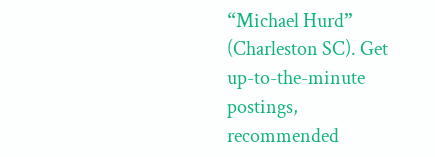“Michael Hurd” (Charleston SC). Get up-to-the-minute postings, recommended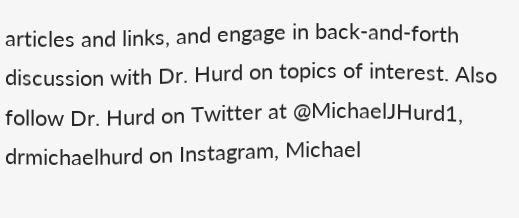articles and links, and engage in back-and-forth discussion with Dr. Hurd on topics of interest. Also follow Dr. Hurd on Twitter at @MichaelJHurd1, drmichaelhurd on Instagram, Michael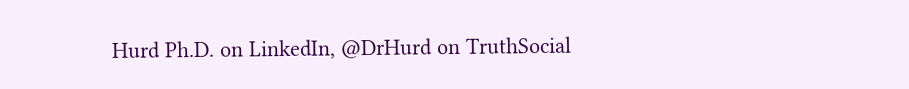Hurd Ph.D. on LinkedIn, @DrHurd on TruthSocial